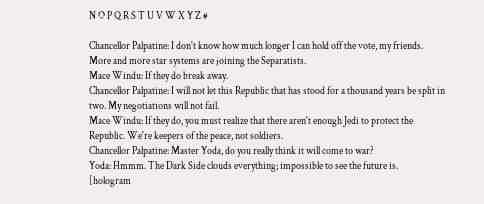N O P Q R S T U V W X Y Z #

Chancellor Palpatine: I don't know how much longer I can hold off the vote, my friends. More and more star systems are joining the Separatists.
Mace Windu: If they do break away.
Chancellor Palpatine: I will not let this Republic that has stood for a thousand years be split in two. My negotiations will not fail.
Mace Windu: If they do, you must realize that there aren't enough Jedi to protect the Republic. We're keepers of the peace, not soldiers.
Chancellor Palpatine: Master Yoda, do you really think it will come to war?
Yoda: Hmmm. The Dark Side clouds everything; impossible to see the future is.
[hologram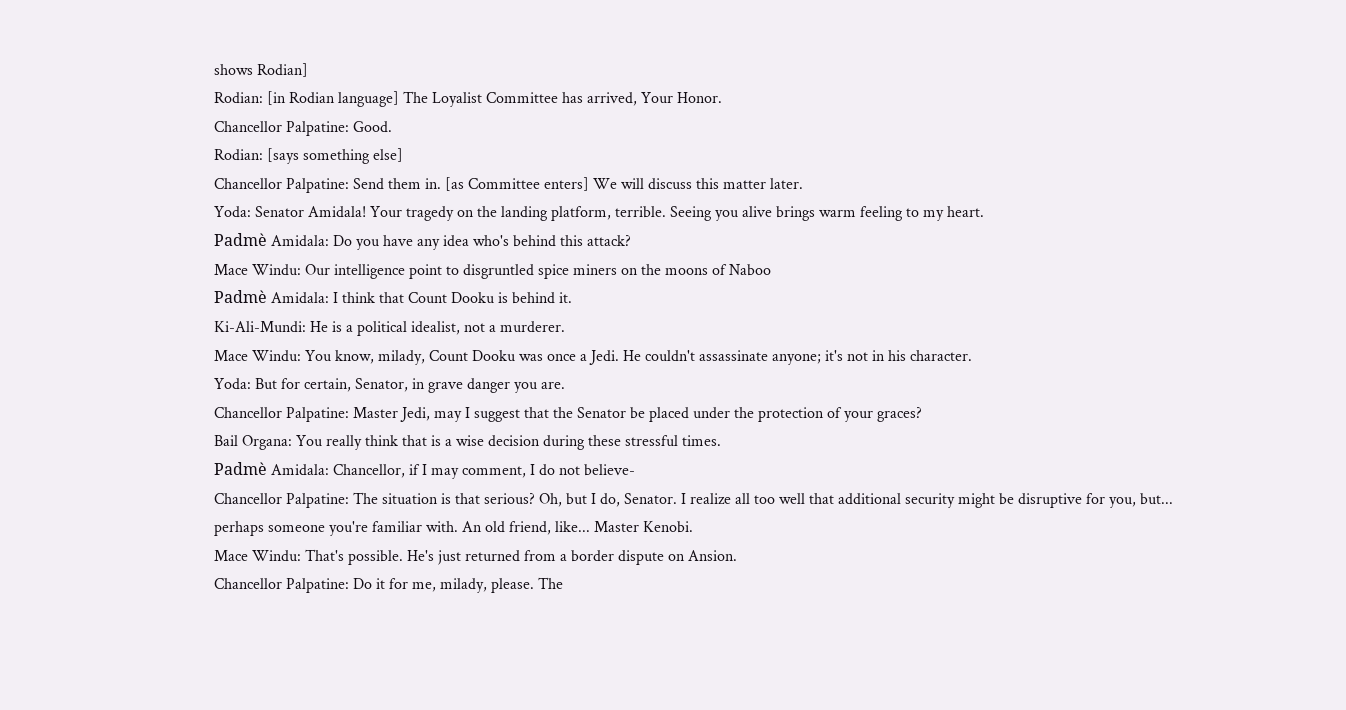shows Rodian]
Rodian: [in Rodian language] The Loyalist Committee has arrived, Your Honor.
Chancellor Palpatine: Good.
Rodian: [says something else]
Chancellor Palpatine: Send them in. [as Committee enters] We will discuss this matter later.
Yoda: Senator Amidala! Your tragedy on the landing platform, terrible. Seeing you alive brings warm feeling to my heart.
Padmè Amidala: Do you have any idea who's behind this attack?
Mace Windu: Our intelligence point to disgruntled spice miners on the moons of Naboo
Padmè Amidala: I think that Count Dooku is behind it.
Ki-Ali-Mundi: He is a political idealist, not a murderer.
Mace Windu: You know, milady, Count Dooku was once a Jedi. He couldn't assassinate anyone; it's not in his character.
Yoda: But for certain, Senator, in grave danger you are.
Chancellor Palpatine: Master Jedi, may I suggest that the Senator be placed under the protection of your graces?
Bail Organa: You really think that is a wise decision during these stressful times.
Padmè Amidala: Chancellor, if I may comment, I do not believe-
Chancellor Palpatine: The situation is that serious? Oh, but I do, Senator. I realize all too well that additional security might be disruptive for you, but... perhaps someone you're familiar with. An old friend, like... Master Kenobi.
Mace Windu: That's possible. He's just returned from a border dispute on Ansion.
Chancellor Palpatine: Do it for me, milady, please. The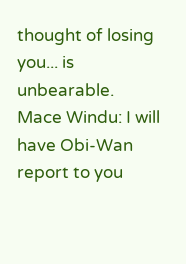thought of losing you... is unbearable.
Mace Windu: I will have Obi-Wan report to you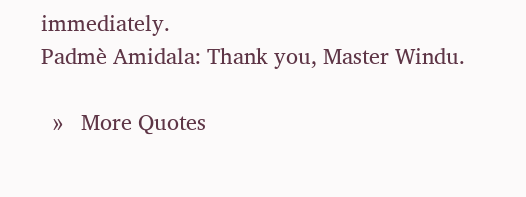immediately.
Padmè Amidala: Thank you, Master Windu.

  »   More Quotes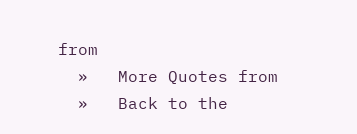from
  »   More Quotes from
  »   Back to the